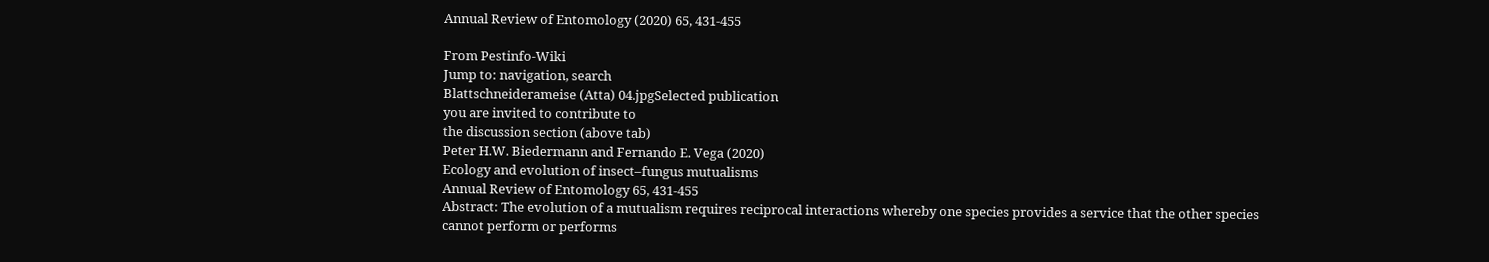Annual Review of Entomology (2020) 65, 431-455

From Pestinfo-Wiki
Jump to: navigation, search
Blattschneiderameise (Atta) 04.jpgSelected publication
you are invited to contribute to
the discussion section (above tab)
Peter H.W. Biedermann and Fernando E. Vega (2020)
Ecology and evolution of insect–fungus mutualisms
Annual Review of Entomology 65, 431-455
Abstract: The evolution of a mutualism requires reciprocal interactions whereby one species provides a service that the other species cannot perform or performs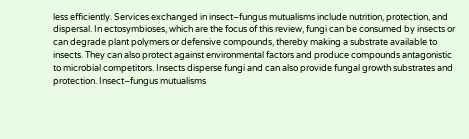less efficiently. Services exchanged in insect–fungus mutualisms include nutrition, protection, and dispersal. In ectosymbioses, which are the focus of this review, fungi can be consumed by insects or can degrade plant polymers or defensive compounds, thereby making a substrate available to insects. They can also protect against environmental factors and produce compounds antagonistic to microbial competitors. Insects disperse fungi and can also provide fungal growth substrates and protection. Insect–fungus mutualisms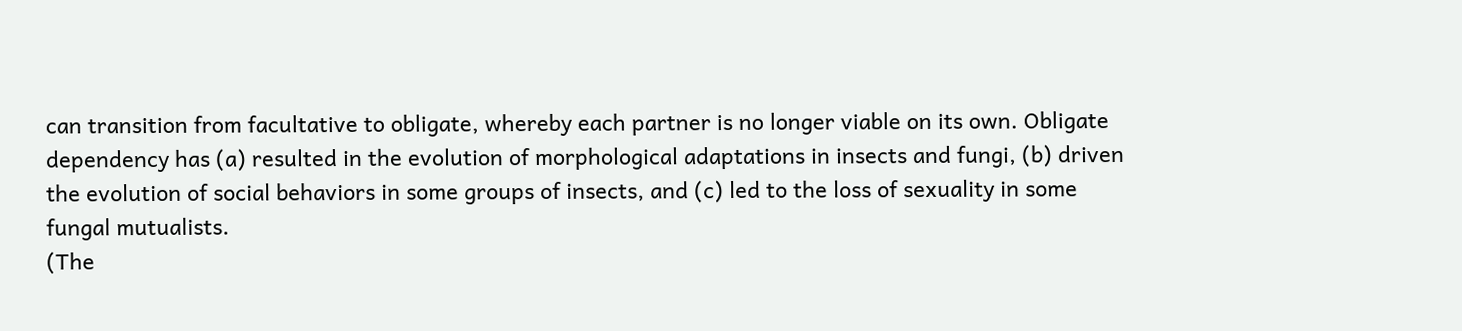can transition from facultative to obligate, whereby each partner is no longer viable on its own. Obligate dependency has (a) resulted in the evolution of morphological adaptations in insects and fungi, (b) driven the evolution of social behaviors in some groups of insects, and (c) led to the loss of sexuality in some fungal mutualists.
(The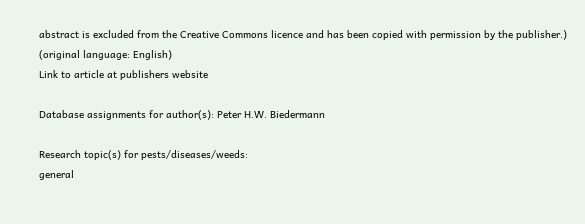abstract is excluded from the Creative Commons licence and has been copied with permission by the publisher.)
(original language: English)
Link to article at publishers website

Database assignments for author(s): Peter H.W. Biedermann

Research topic(s) for pests/diseases/weeds:
general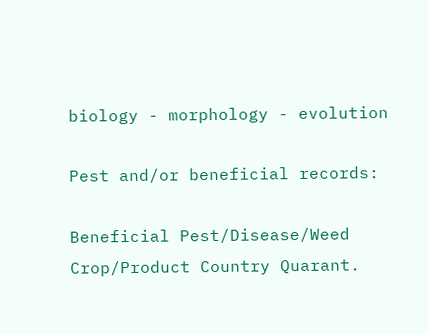biology - morphology - evolution

Pest and/or beneficial records:

Beneficial Pest/Disease/Weed Crop/Product Country Quarant.